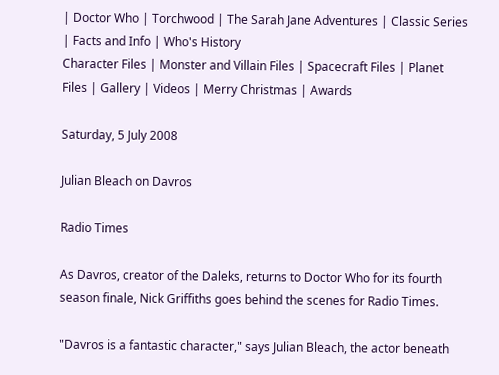| Doctor Who | Torchwood | The Sarah Jane Adventures | Classic Series | Facts and Info | Who's History
Character Files | Monster and Villain Files | Spacecraft Files | Planet Files | Gallery | Videos | Merry Christmas | Awards

Saturday, 5 July 2008

Julian Bleach on Davros

Radio Times

As Davros, creator of the Daleks, returns to Doctor Who for its fourth season finale, Nick Griffiths goes behind the scenes for Radio Times.

"Davros is a fantastic character," says Julian Bleach, the actor beneath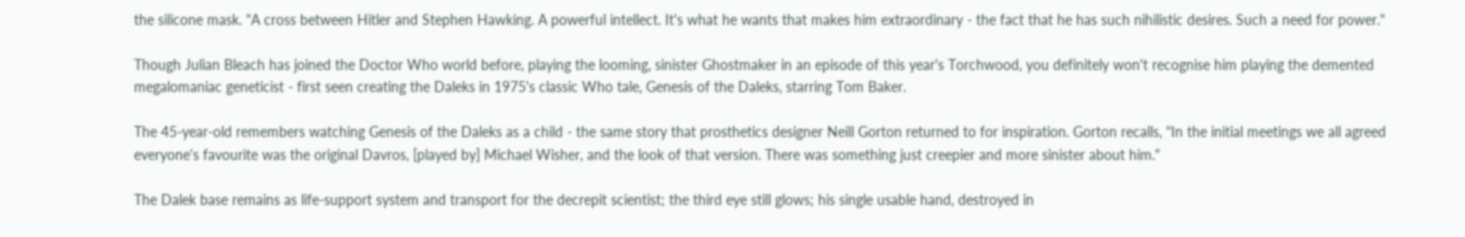the silicone mask. "A cross between Hitler and Stephen Hawking. A powerful intellect. It's what he wants that makes him extraordinary - the fact that he has such nihilistic desires. Such a need for power."

Though Julian Bleach has joined the Doctor Who world before, playing the looming, sinister Ghostmaker in an episode of this year's Torchwood, you definitely won't recognise him playing the demented megalomaniac geneticist - first seen creating the Daleks in 1975's classic Who tale, Genesis of the Daleks, starring Tom Baker.

The 45-year-old remembers watching Genesis of the Daleks as a child - the same story that prosthetics designer Neill Gorton returned to for inspiration. Gorton recalls, "In the initial meetings we all agreed everyone's favourite was the original Davros, [played by] Michael Wisher, and the look of that version. There was something just creepier and more sinister about him."

The Dalek base remains as life-support system and transport for the decrepit scientist; the third eye still glows; his single usable hand, destroyed in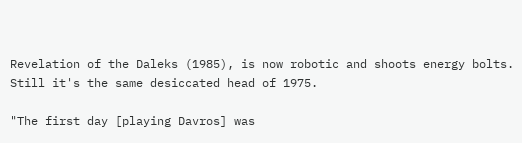Revelation of the Daleks (1985), is now robotic and shoots energy bolts. Still it's the same desiccated head of 1975.

"The first day [playing Davros] was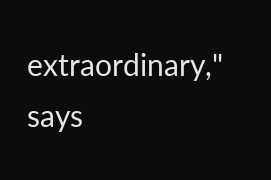extraordinary," says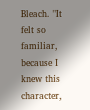Bleach. "It felt so familiar, because I knew this character,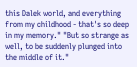this Dalek world, and everything from my childhood - that's so deep in my memory." "But so strange as well, to be suddenly plunged into the middle of it."